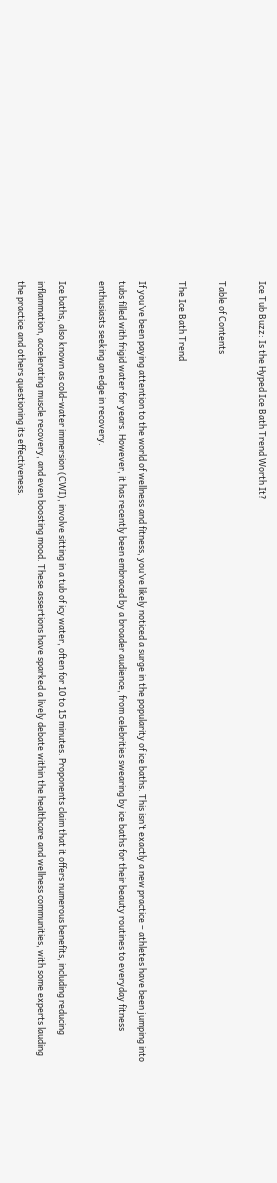Ice Tub Buzz: Is the Hyped Ice Bath Trend Worth It?

Table of Contents

The Ice Bath Trend

If you’ve been paying attention to the world of wellness and fitness, you’ve likely noticed a surge in the popularity of ice baths. This isn’t exactly a new practice – athletes have been jumping into tubs filled with frigid water for years. However, it has recently been embraced by a broader audience, from celebrities swearing by ice baths for their beauty routines to everyday fitness enthusiasts seeking an edge in recovery.

Ice baths, also known as cold-water immersion (CWI), involve sitting in a tub of icy water, often for 10 to 15 minutes. Proponents claim that it offers numerous benefits, including reducing inflammation, accelerating muscle recovery, and even boosting mood. These assertions have sparked a lively debate within the healthcare and wellness communities, with some experts lauding the practice and others questioning its effectiveness.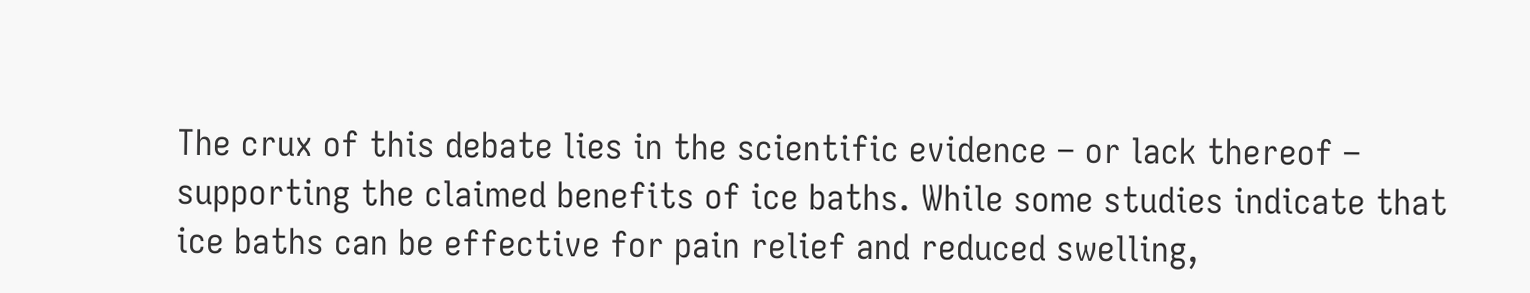The crux of this debate lies in the scientific evidence – or lack thereof – supporting the claimed benefits of ice baths. While some studies indicate that ice baths can be effective for pain relief and reduced swelling,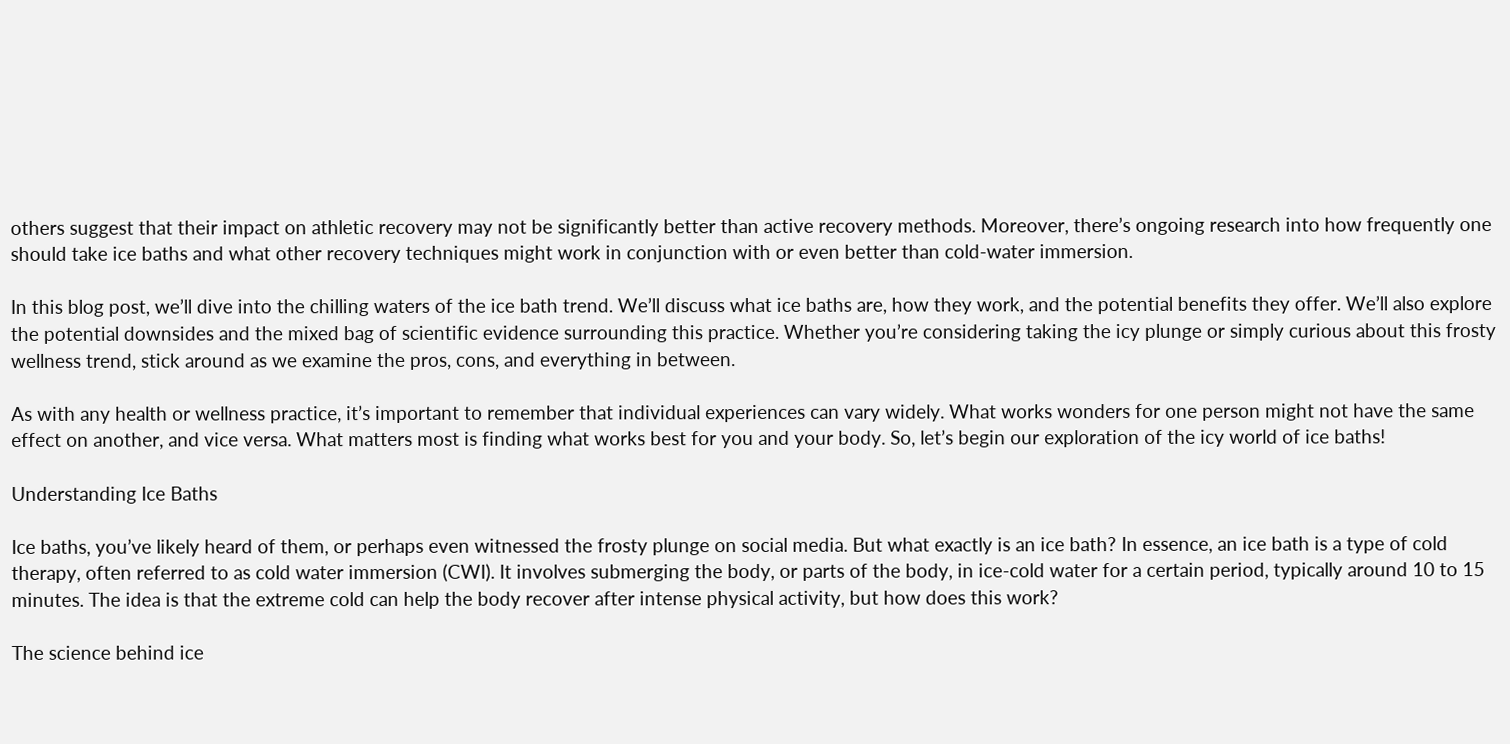others suggest that their impact on athletic recovery may not be significantly better than active recovery methods. Moreover, there’s ongoing research into how frequently one should take ice baths and what other recovery techniques might work in conjunction with or even better than cold-water immersion.

In this blog post, we’ll dive into the chilling waters of the ice bath trend. We’ll discuss what ice baths are, how they work, and the potential benefits they offer. We’ll also explore the potential downsides and the mixed bag of scientific evidence surrounding this practice. Whether you’re considering taking the icy plunge or simply curious about this frosty wellness trend, stick around as we examine the pros, cons, and everything in between.

As with any health or wellness practice, it’s important to remember that individual experiences can vary widely. What works wonders for one person might not have the same effect on another, and vice versa. What matters most is finding what works best for you and your body. So, let’s begin our exploration of the icy world of ice baths!

Understanding Ice Baths

Ice baths, you’ve likely heard of them, or perhaps even witnessed the frosty plunge on social media. But what exactly is an ice bath? In essence, an ice bath is a type of cold therapy, often referred to as cold water immersion (CWI). It involves submerging the body, or parts of the body, in ice-cold water for a certain period, typically around 10 to 15 minutes. The idea is that the extreme cold can help the body recover after intense physical activity, but how does this work?

The science behind ice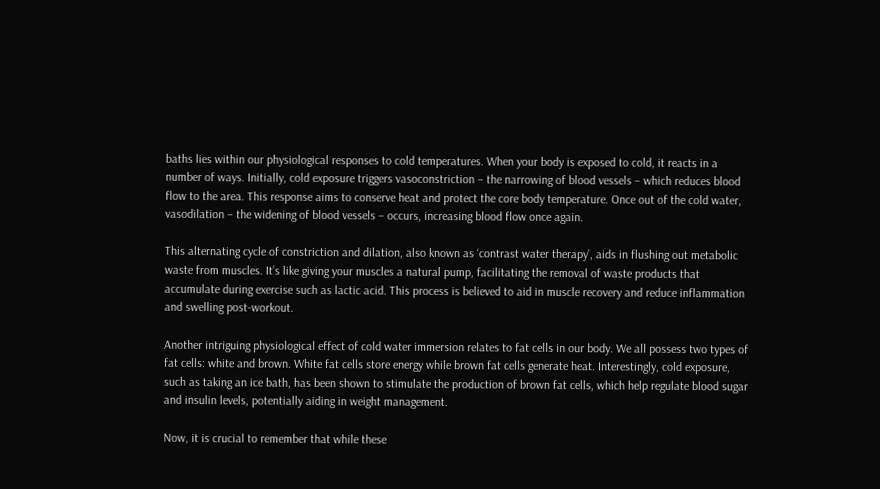baths lies within our physiological responses to cold temperatures. When your body is exposed to cold, it reacts in a number of ways. Initially, cold exposure triggers vasoconstriction – the narrowing of blood vessels – which reduces blood flow to the area. This response aims to conserve heat and protect the core body temperature. Once out of the cold water, vasodilation – the widening of blood vessels – occurs, increasing blood flow once again.

This alternating cycle of constriction and dilation, also known as ‘contrast water therapy’, aids in flushing out metabolic waste from muscles. It’s like giving your muscles a natural pump, facilitating the removal of waste products that accumulate during exercise such as lactic acid. This process is believed to aid in muscle recovery and reduce inflammation and swelling post-workout.

Another intriguing physiological effect of cold water immersion relates to fat cells in our body. We all possess two types of fat cells: white and brown. White fat cells store energy while brown fat cells generate heat. Interestingly, cold exposure, such as taking an ice bath, has been shown to stimulate the production of brown fat cells, which help regulate blood sugar and insulin levels, potentially aiding in weight management.

Now, it is crucial to remember that while these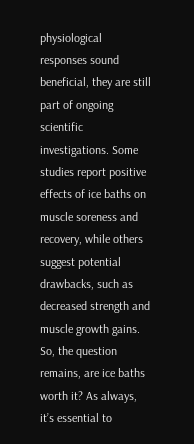physiological responses sound beneficial, they are still part of ongoing scientific investigations. Some studies report positive effects of ice baths on muscle soreness and recovery, while others suggest potential drawbacks, such as decreased strength and muscle growth gains. So, the question remains, are ice baths worth it? As always, it’s essential to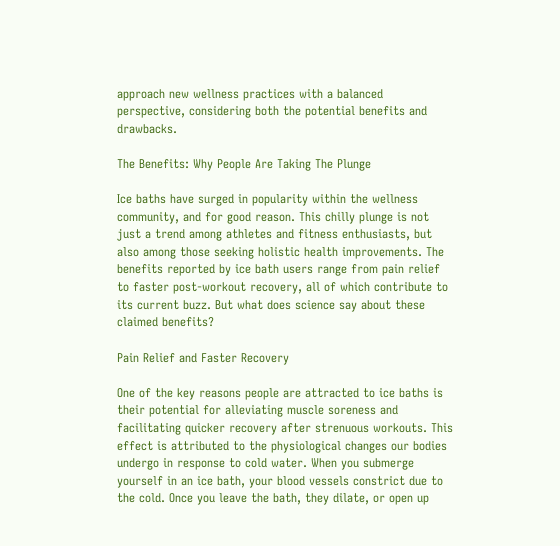approach new wellness practices with a balanced perspective, considering both the potential benefits and drawbacks.

The Benefits: Why People Are Taking The Plunge

Ice baths have surged in popularity within the wellness community, and for good reason. This chilly plunge is not just a trend among athletes and fitness enthusiasts, but also among those seeking holistic health improvements. The benefits reported by ice bath users range from pain relief to faster post-workout recovery, all of which contribute to its current buzz. But what does science say about these claimed benefits?

Pain Relief and Faster Recovery

One of the key reasons people are attracted to ice baths is their potential for alleviating muscle soreness and facilitating quicker recovery after strenuous workouts. This effect is attributed to the physiological changes our bodies undergo in response to cold water. When you submerge yourself in an ice bath, your blood vessels constrict due to the cold. Once you leave the bath, they dilate, or open up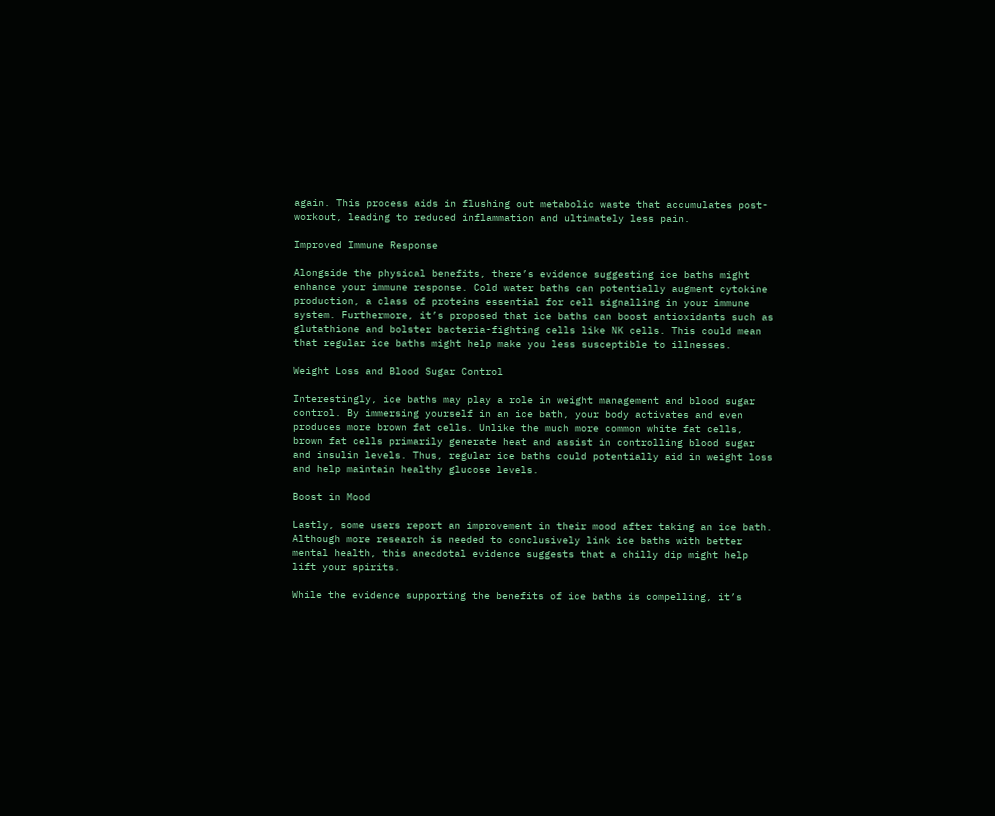again. This process aids in flushing out metabolic waste that accumulates post-workout, leading to reduced inflammation and ultimately less pain.

Improved Immune Response

Alongside the physical benefits, there’s evidence suggesting ice baths might enhance your immune response. Cold water baths can potentially augment cytokine production, a class of proteins essential for cell signalling in your immune system. Furthermore, it’s proposed that ice baths can boost antioxidants such as glutathione and bolster bacteria-fighting cells like NK cells. This could mean that regular ice baths might help make you less susceptible to illnesses.

Weight Loss and Blood Sugar Control

Interestingly, ice baths may play a role in weight management and blood sugar control. By immersing yourself in an ice bath, your body activates and even produces more brown fat cells. Unlike the much more common white fat cells, brown fat cells primarily generate heat and assist in controlling blood sugar and insulin levels. Thus, regular ice baths could potentially aid in weight loss and help maintain healthy glucose levels.

Boost in Mood

Lastly, some users report an improvement in their mood after taking an ice bath. Although more research is needed to conclusively link ice baths with better mental health, this anecdotal evidence suggests that a chilly dip might help lift your spirits.

While the evidence supporting the benefits of ice baths is compelling, it’s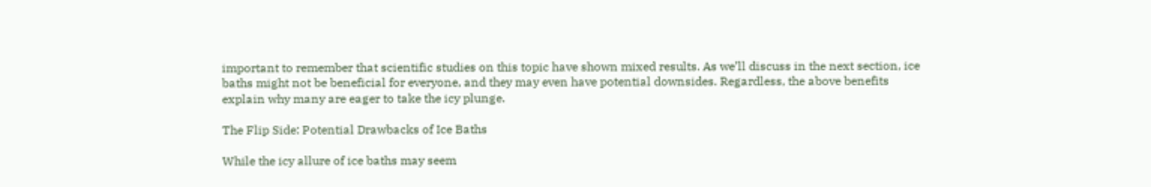important to remember that scientific studies on this topic have shown mixed results. As we’ll discuss in the next section, ice baths might not be beneficial for everyone, and they may even have potential downsides. Regardless, the above benefits explain why many are eager to take the icy plunge.

The Flip Side: Potential Drawbacks of Ice Baths

While the icy allure of ice baths may seem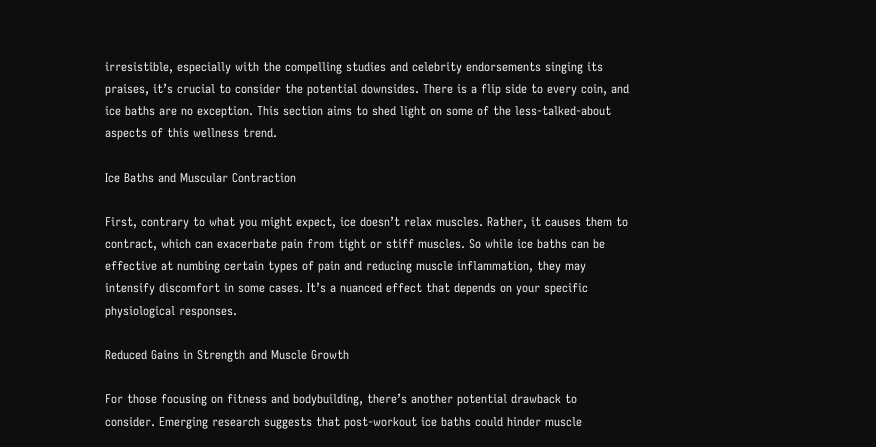irresistible, especially with the compelling studies and celebrity endorsements singing its praises, it’s crucial to consider the potential downsides. There is a flip side to every coin, and ice baths are no exception. This section aims to shed light on some of the less-talked-about aspects of this wellness trend.

Ice Baths and Muscular Contraction

First, contrary to what you might expect, ice doesn’t relax muscles. Rather, it causes them to contract, which can exacerbate pain from tight or stiff muscles. So while ice baths can be effective at numbing certain types of pain and reducing muscle inflammation, they may intensify discomfort in some cases. It’s a nuanced effect that depends on your specific physiological responses.

Reduced Gains in Strength and Muscle Growth

For those focusing on fitness and bodybuilding, there’s another potential drawback to consider. Emerging research suggests that post-workout ice baths could hinder muscle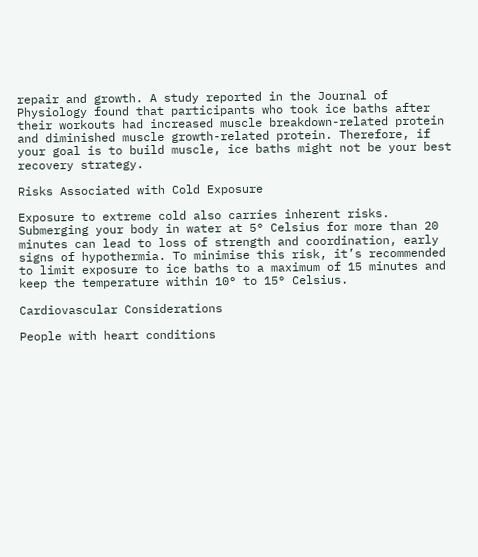repair and growth. A study reported in the Journal of Physiology found that participants who took ice baths after their workouts had increased muscle breakdown-related protein and diminished muscle growth-related protein. Therefore, if your goal is to build muscle, ice baths might not be your best recovery strategy.

Risks Associated with Cold Exposure

Exposure to extreme cold also carries inherent risks. Submerging your body in water at 5° Celsius for more than 20 minutes can lead to loss of strength and coordination, early signs of hypothermia. To minimise this risk, it’s recommended to limit exposure to ice baths to a maximum of 15 minutes and keep the temperature within 10° to 15° Celsius.

Cardiovascular Considerations

People with heart conditions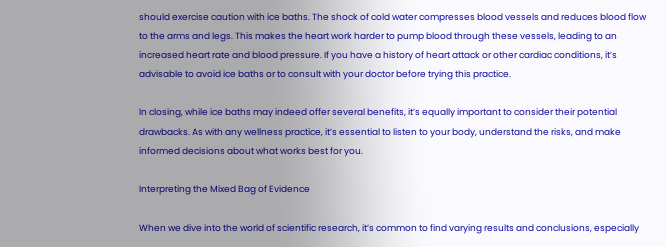should exercise caution with ice baths. The shock of cold water compresses blood vessels and reduces blood flow to the arms and legs. This makes the heart work harder to pump blood through these vessels, leading to an increased heart rate and blood pressure. If you have a history of heart attack or other cardiac conditions, it’s advisable to avoid ice baths or to consult with your doctor before trying this practice.

In closing, while ice baths may indeed offer several benefits, it’s equally important to consider their potential drawbacks. As with any wellness practice, it’s essential to listen to your body, understand the risks, and make informed decisions about what works best for you.

Interpreting the Mixed Bag of Evidence

When we dive into the world of scientific research, it’s common to find varying results and conclusions, especially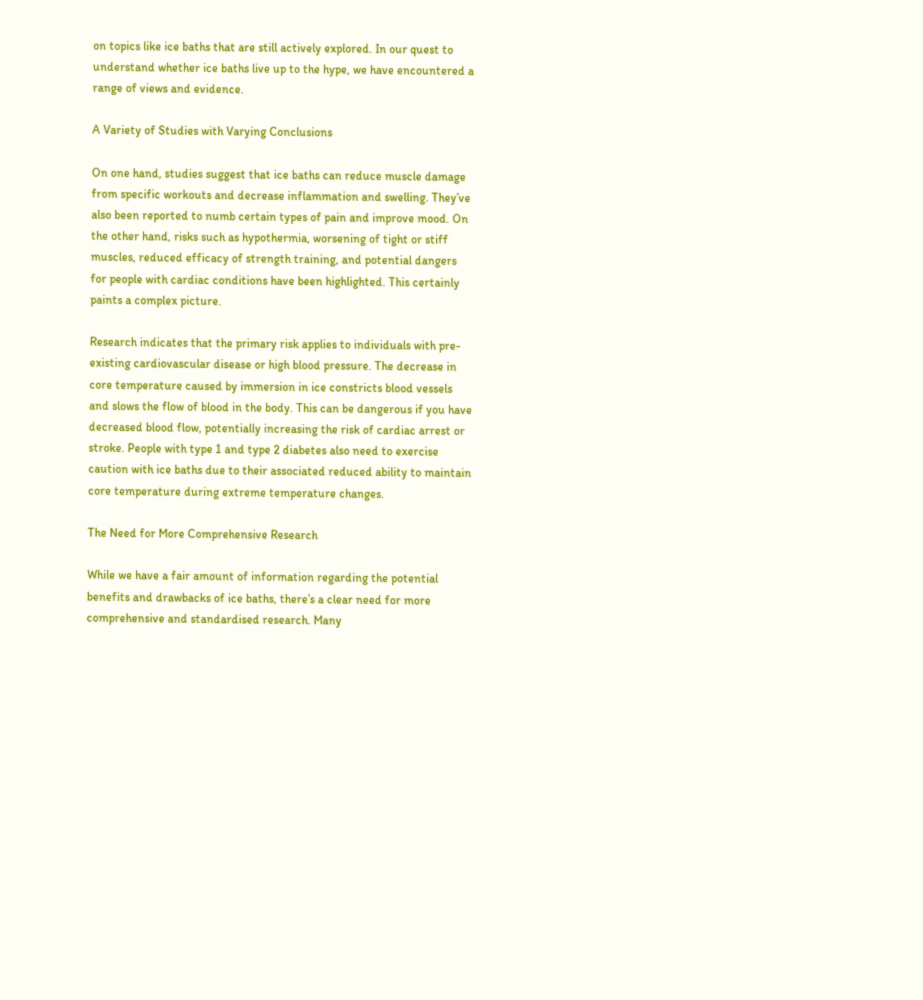on topics like ice baths that are still actively explored. In our quest to understand whether ice baths live up to the hype, we have encountered a range of views and evidence.

A Variety of Studies with Varying Conclusions

On one hand, studies suggest that ice baths can reduce muscle damage from specific workouts and decrease inflammation and swelling. They’ve also been reported to numb certain types of pain and improve mood. On the other hand, risks such as hypothermia, worsening of tight or stiff muscles, reduced efficacy of strength training, and potential dangers for people with cardiac conditions have been highlighted. This certainly paints a complex picture.

Research indicates that the primary risk applies to individuals with pre-existing cardiovascular disease or high blood pressure. The decrease in core temperature caused by immersion in ice constricts blood vessels and slows the flow of blood in the body. This can be dangerous if you have decreased blood flow, potentially increasing the risk of cardiac arrest or stroke. People with type 1 and type 2 diabetes also need to exercise caution with ice baths due to their associated reduced ability to maintain core temperature during extreme temperature changes.

The Need for More Comprehensive Research

While we have a fair amount of information regarding the potential benefits and drawbacks of ice baths, there’s a clear need for more comprehensive and standardised research. Many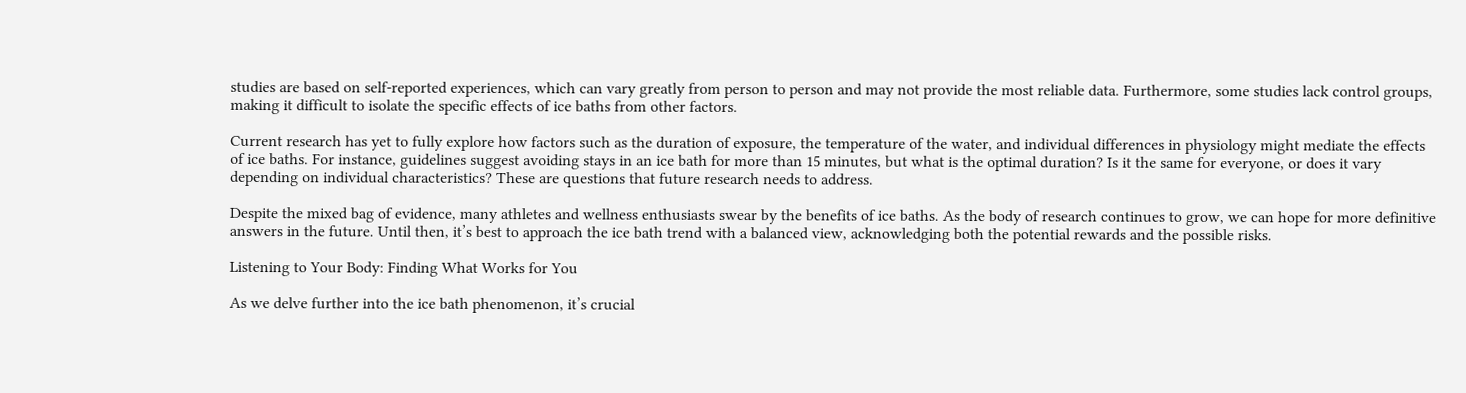studies are based on self-reported experiences, which can vary greatly from person to person and may not provide the most reliable data. Furthermore, some studies lack control groups, making it difficult to isolate the specific effects of ice baths from other factors.

Current research has yet to fully explore how factors such as the duration of exposure, the temperature of the water, and individual differences in physiology might mediate the effects of ice baths. For instance, guidelines suggest avoiding stays in an ice bath for more than 15 minutes, but what is the optimal duration? Is it the same for everyone, or does it vary depending on individual characteristics? These are questions that future research needs to address.

Despite the mixed bag of evidence, many athletes and wellness enthusiasts swear by the benefits of ice baths. As the body of research continues to grow, we can hope for more definitive answers in the future. Until then, it’s best to approach the ice bath trend with a balanced view, acknowledging both the potential rewards and the possible risks.

Listening to Your Body: Finding What Works for You

As we delve further into the ice bath phenomenon, it’s crucial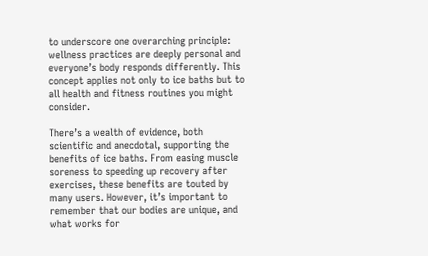to underscore one overarching principle: wellness practices are deeply personal and everyone’s body responds differently. This concept applies not only to ice baths but to all health and fitness routines you might consider.

There’s a wealth of evidence, both scientific and anecdotal, supporting the benefits of ice baths. From easing muscle soreness to speeding up recovery after exercises, these benefits are touted by many users. However, it’s important to remember that our bodies are unique, and what works for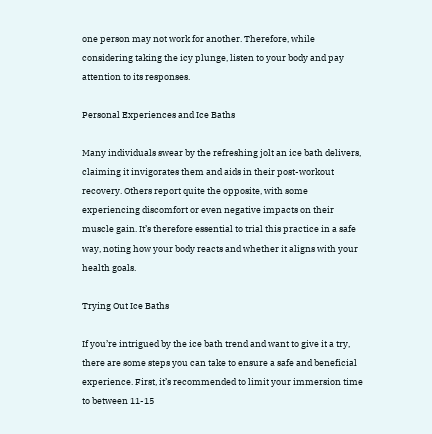one person may not work for another. Therefore, while considering taking the icy plunge, listen to your body and pay attention to its responses.

Personal Experiences and Ice Baths

Many individuals swear by the refreshing jolt an ice bath delivers, claiming it invigorates them and aids in their post-workout recovery. Others report quite the opposite, with some experiencing discomfort or even negative impacts on their muscle gain. It’s therefore essential to trial this practice in a safe way, noting how your body reacts and whether it aligns with your health goals.

Trying Out Ice Baths

If you’re intrigued by the ice bath trend and want to give it a try, there are some steps you can take to ensure a safe and beneficial experience. First, it’s recommended to limit your immersion time to between 11-15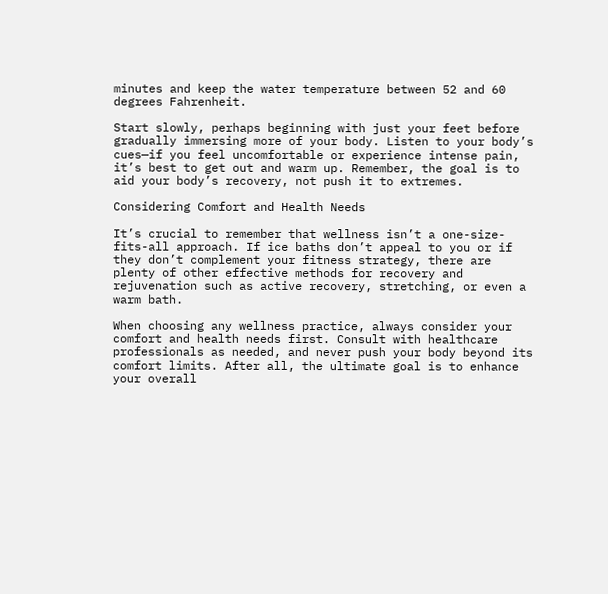minutes and keep the water temperature between 52 and 60 degrees Fahrenheit.

Start slowly, perhaps beginning with just your feet before gradually immersing more of your body. Listen to your body’s cues—if you feel uncomfortable or experience intense pain, it’s best to get out and warm up. Remember, the goal is to aid your body’s recovery, not push it to extremes.

Considering Comfort and Health Needs

It’s crucial to remember that wellness isn’t a one-size-fits-all approach. If ice baths don’t appeal to you or if they don’t complement your fitness strategy, there are plenty of other effective methods for recovery and rejuvenation such as active recovery, stretching, or even a warm bath.

When choosing any wellness practice, always consider your comfort and health needs first. Consult with healthcare professionals as needed, and never push your body beyond its comfort limits. After all, the ultimate goal is to enhance your overall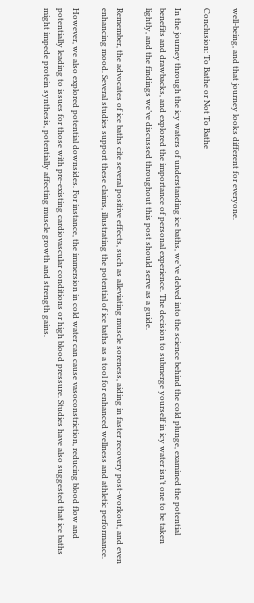well-being, and that journey looks different for everyone.

Conclusion: To Bathe or Not To Bathe

In the journey through the icy waters of understanding ice baths, we’ve delved into the science behind the cold plunge, examined the potential benefits and drawbacks, and explored the importance of personal experience. The decision to submerge yourself in icy water isn’t one to be taken lightly, and the findings we’ve discussed throughout this post should serve as a guide.

Remember, the advocates of ice baths cite several positive effects, such as alleviating muscle soreness, aiding in faster recovery post-workout, and even enhancing mood. Several studies support these claims, illustrating the potential of ice baths as a tool for enhanced wellness and athletic performance.

However, we also explored potential downsides. For instance, the immersion in cold water can cause vasoconstriction, reducing blood flow and potentially leading to issues for those with pre-existing cardiovascular conditions or high blood pressure. Studies have also suggested that ice baths might impede protein synthesis, potentially affecting muscle growth and strength gains.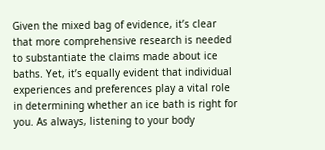Given the mixed bag of evidence, it’s clear that more comprehensive research is needed to substantiate the claims made about ice baths. Yet, it’s equally evident that individual experiences and preferences play a vital role in determining whether an ice bath is right for you. As always, listening to your body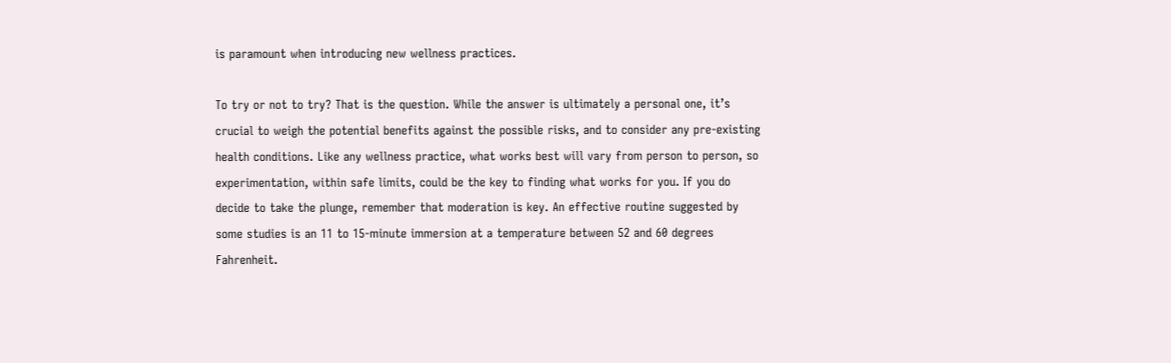is paramount when introducing new wellness practices.

To try or not to try? That is the question. While the answer is ultimately a personal one, it’s crucial to weigh the potential benefits against the possible risks, and to consider any pre-existing health conditions. Like any wellness practice, what works best will vary from person to person, so experimentation, within safe limits, could be the key to finding what works for you. If you do decide to take the plunge, remember that moderation is key. An effective routine suggested by some studies is an 11 to 15-minute immersion at a temperature between 52 and 60 degrees Fahrenheit.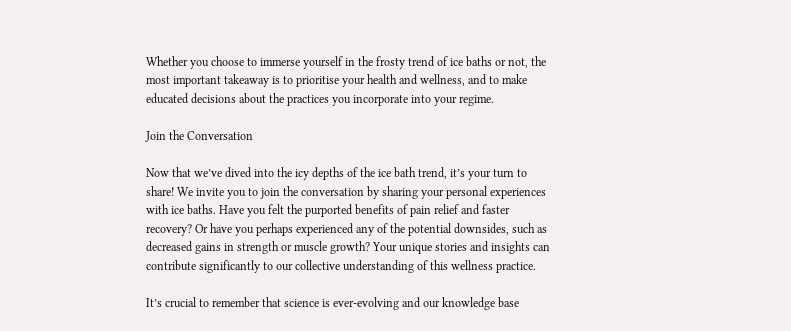Whether you choose to immerse yourself in the frosty trend of ice baths or not, the most important takeaway is to prioritise your health and wellness, and to make educated decisions about the practices you incorporate into your regime.

Join the Conversation

Now that we’ve dived into the icy depths of the ice bath trend, it’s your turn to share! We invite you to join the conversation by sharing your personal experiences with ice baths. Have you felt the purported benefits of pain relief and faster recovery? Or have you perhaps experienced any of the potential downsides, such as decreased gains in strength or muscle growth? Your unique stories and insights can contribute significantly to our collective understanding of this wellness practice.

It’s crucial to remember that science is ever-evolving and our knowledge base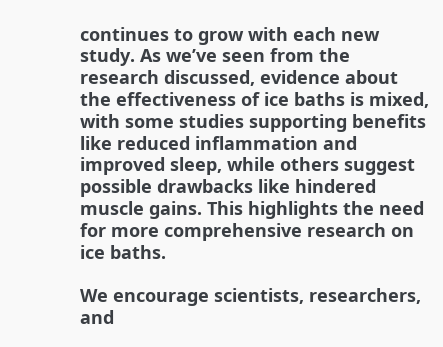continues to grow with each new study. As we’ve seen from the research discussed, evidence about the effectiveness of ice baths is mixed, with some studies supporting benefits like reduced inflammation and improved sleep, while others suggest possible drawbacks like hindered muscle gains. This highlights the need for more comprehensive research on ice baths.

We encourage scientists, researchers, and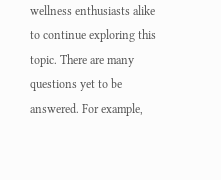wellness enthusiasts alike to continue exploring this topic. There are many questions yet to be answered. For example,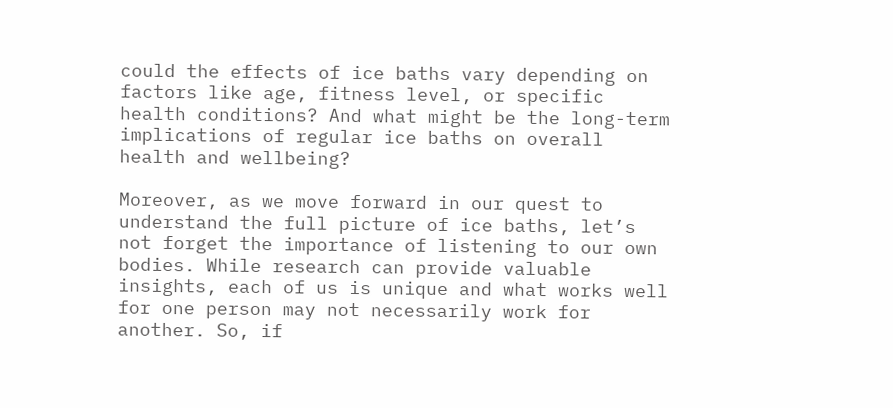could the effects of ice baths vary depending on factors like age, fitness level, or specific health conditions? And what might be the long-term implications of regular ice baths on overall health and wellbeing?

Moreover, as we move forward in our quest to understand the full picture of ice baths, let’s not forget the importance of listening to our own bodies. While research can provide valuable insights, each of us is unique and what works well for one person may not necessarily work for another. So, if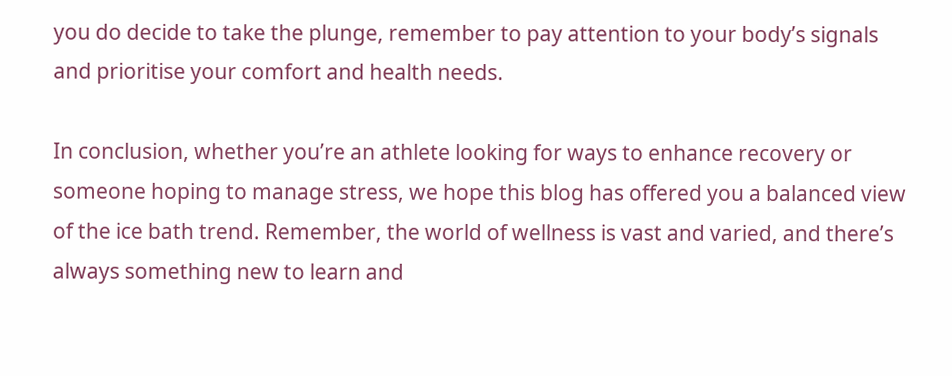you do decide to take the plunge, remember to pay attention to your body’s signals and prioritise your comfort and health needs.

In conclusion, whether you’re an athlete looking for ways to enhance recovery or someone hoping to manage stress, we hope this blog has offered you a balanced view of the ice bath trend. Remember, the world of wellness is vast and varied, and there’s always something new to learn and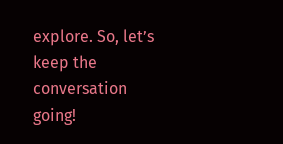explore. So, let’s keep the conversation going!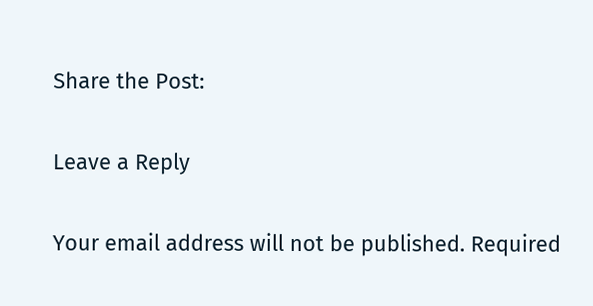Share the Post:

Leave a Reply

Your email address will not be published. Required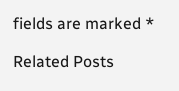fields are marked *

Related Posts